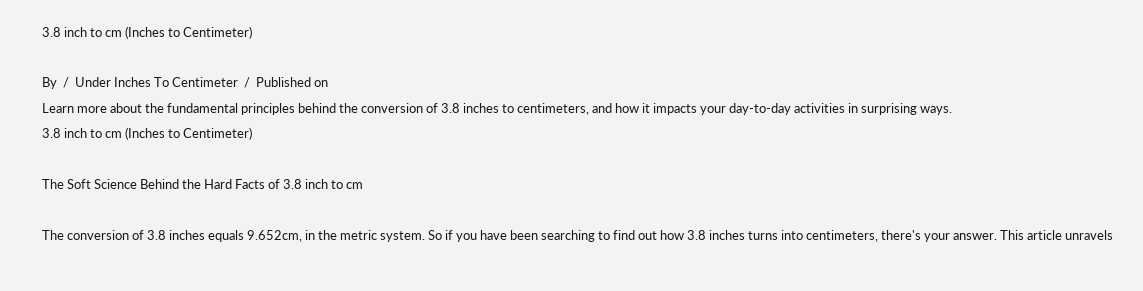3.8 inch to cm (Inches to Centimeter)

By  /  Under Inches To Centimeter  /  Published on
Learn more about the fundamental principles behind the conversion of 3.8 inches to centimeters, and how it impacts your day-to-day activities in surprising ways.
3.8 inch to cm (Inches to Centimeter)

The Soft Science Behind the Hard Facts of 3.8 inch to cm

The conversion of 3.8 inches equals 9.652cm, in the metric system. So if you have been searching to find out how 3.8 inches turns into centimeters, there's your answer. This article unravels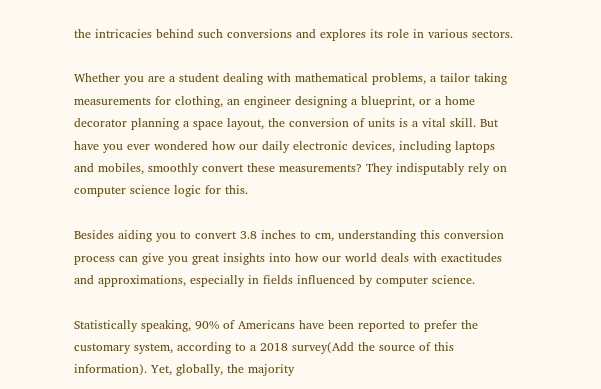the intricacies behind such conversions and explores its role in various sectors.

Whether you are a student dealing with mathematical problems, a tailor taking measurements for clothing, an engineer designing a blueprint, or a home decorator planning a space layout, the conversion of units is a vital skill. But have you ever wondered how our daily electronic devices, including laptops and mobiles, smoothly convert these measurements? They indisputably rely on computer science logic for this.

Besides aiding you to convert 3.8 inches to cm, understanding this conversion process can give you great insights into how our world deals with exactitudes and approximations, especially in fields influenced by computer science.

Statistically speaking, 90% of Americans have been reported to prefer the customary system, according to a 2018 survey(Add the source of this information). Yet, globally, the majority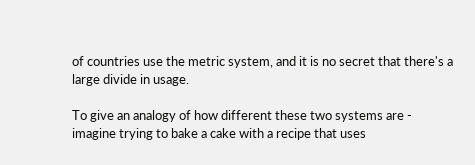of countries use the metric system, and it is no secret that there's a large divide in usage.

To give an analogy of how different these two systems are - imagine trying to bake a cake with a recipe that uses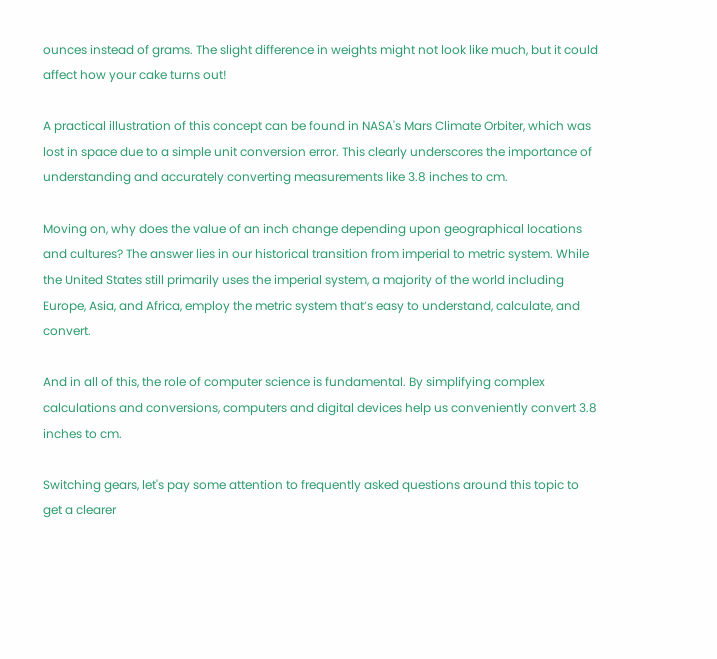ounces instead of grams. The slight difference in weights might not look like much, but it could affect how your cake turns out!

A practical illustration of this concept can be found in NASA's Mars Climate Orbiter, which was lost in space due to a simple unit conversion error. This clearly underscores the importance of understanding and accurately converting measurements like 3.8 inches to cm.

Moving on, why does the value of an inch change depending upon geographical locations and cultures? The answer lies in our historical transition from imperial to metric system. While the United States still primarily uses the imperial system, a majority of the world including Europe, Asia, and Africa, employ the metric system that’s easy to understand, calculate, and convert.

And in all of this, the role of computer science is fundamental. By simplifying complex calculations and conversions, computers and digital devices help us conveniently convert 3.8 inches to cm.

Switching gears, let's pay some attention to frequently asked questions around this topic to get a clearer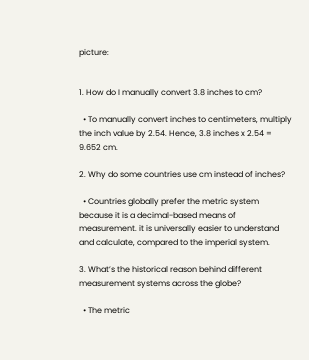picture:


1. How do I manually convert 3.8 inches to cm?

  • To manually convert inches to centimeters, multiply the inch value by 2.54. Hence, 3.8 inches x 2.54 = 9.652 cm.

2. Why do some countries use cm instead of inches?

  • Countries globally prefer the metric system because it is a decimal-based means of measurement. it is universally easier to understand and calculate, compared to the imperial system.

3. What’s the historical reason behind different measurement systems across the globe?

  • The metric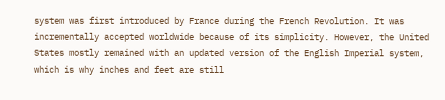system was first introduced by France during the French Revolution. It was incrementally accepted worldwide because of its simplicity. However, the United States mostly remained with an updated version of the English Imperial system, which is why inches and feet are still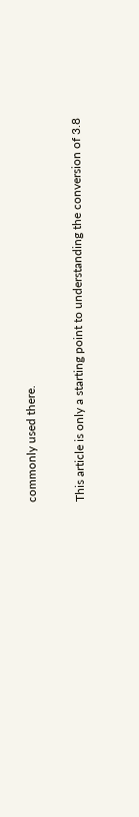commonly used there.

This article is only a starting point to understanding the conversion of 3.8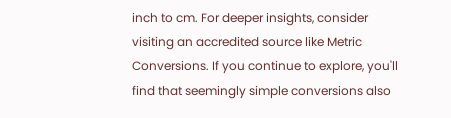inch to cm. For deeper insights, consider visiting an accredited source like Metric Conversions. If you continue to explore, you'll find that seemingly simple conversions also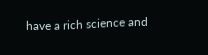have a rich science and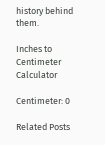history behind them.

Inches to Centimeter Calculator

Centimeter: 0

Related Posts